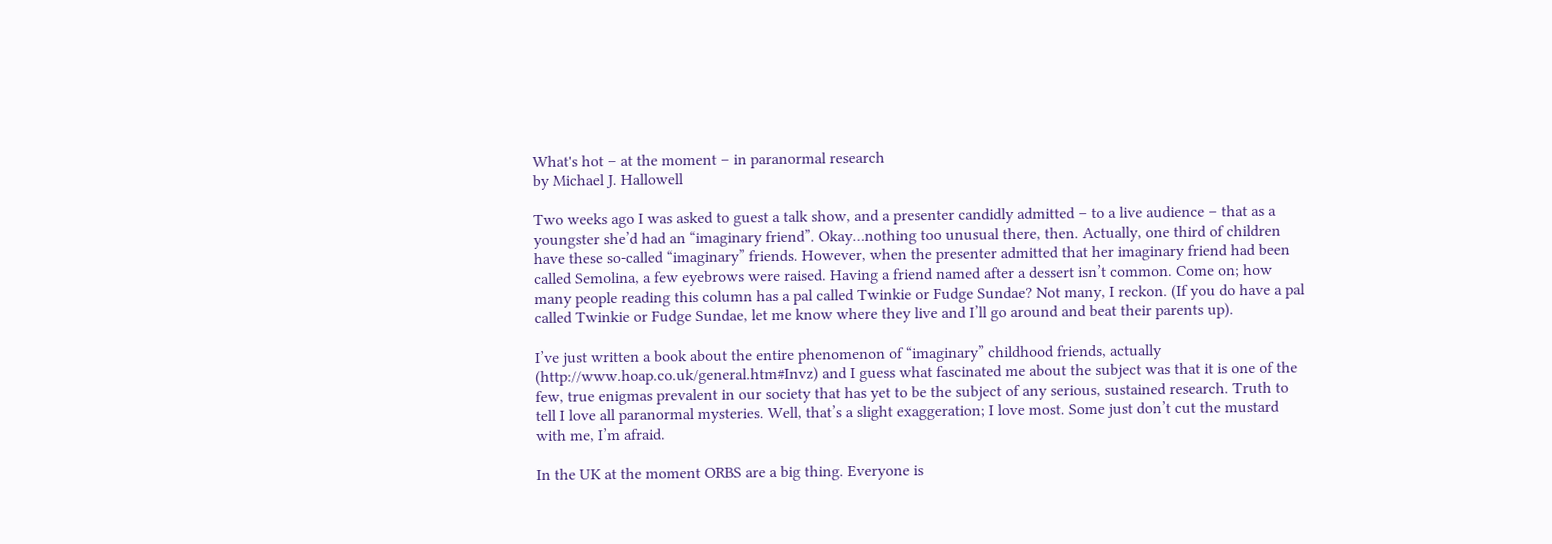What's hot – at the moment – in paranormal research
by Michael J. Hallowell

Two weeks ago I was asked to guest a talk show, and a presenter candidly admitted – to a live audience – that as a youngster she’d had an “imaginary friend”. Okay…nothing too unusual there, then. Actually, one third of children have these so-called “imaginary” friends. However, when the presenter admitted that her imaginary friend had been called Semolina, a few eyebrows were raised. Having a friend named after a dessert isn’t common. Come on; how many people reading this column has a pal called Twinkie or Fudge Sundae? Not many, I reckon. (If you do have a pal called Twinkie or Fudge Sundae, let me know where they live and I’ll go around and beat their parents up).

I’ve just written a book about the entire phenomenon of “imaginary” childhood friends, actually (http://www.hoap.co.uk/general.htm#Invz) and I guess what fascinated me about the subject was that it is one of the few, true enigmas prevalent in our society that has yet to be the subject of any serious, sustained research. Truth to tell I love all paranormal mysteries. Well, that’s a slight exaggeration; I love most. Some just don’t cut the mustard with me, I’m afraid.

In the UK at the moment ORBS are a big thing. Everyone is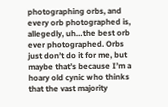photographing orbs, and every orb photographed is, allegedly, uh…the best orb ever photographed. Orbs just don’t do it for me, but maybe that’s because I’m a hoary old cynic who thinks that the vast majority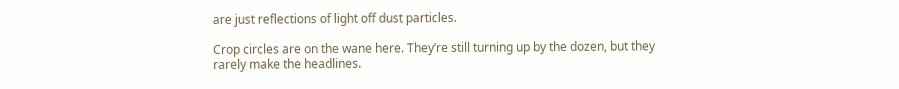are just reflections of light off dust particles.

Crop circles are on the wane here. They’re still turning up by the dozen, but they rarely make the headlines.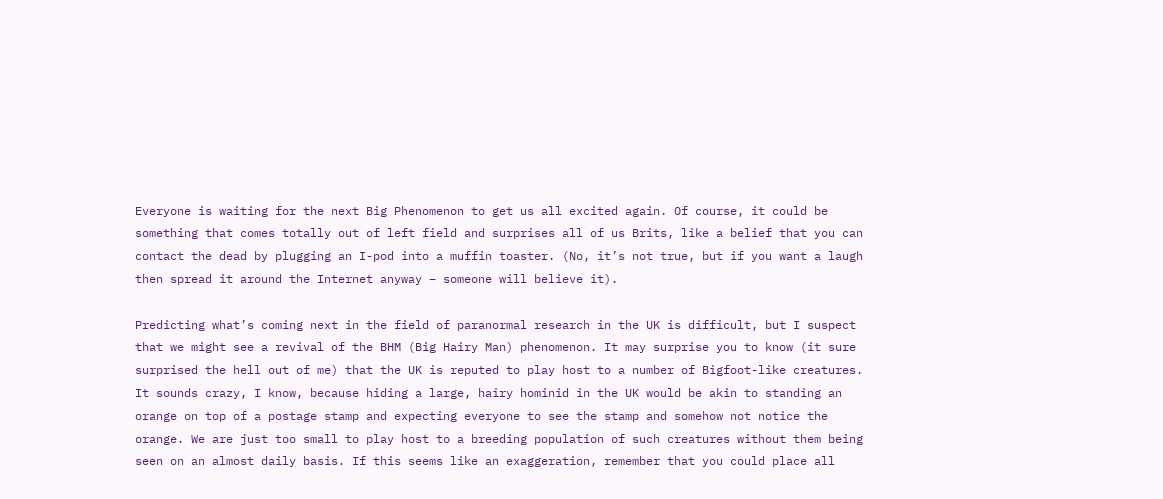Everyone is waiting for the next Big Phenomenon to get us all excited again. Of course, it could be something that comes totally out of left field and surprises all of us Brits, like a belief that you can contact the dead by plugging an I-pod into a muffin toaster. (No, it’s not true, but if you want a laugh then spread it around the Internet anyway – someone will believe it).

Predicting what’s coming next in the field of paranormal research in the UK is difficult, but I suspect that we might see a revival of the BHM (Big Hairy Man) phenomenon. It may surprise you to know (it sure surprised the hell out of me) that the UK is reputed to play host to a number of Bigfoot-like creatures. It sounds crazy, I know, because hiding a large, hairy hominid in the UK would be akin to standing an orange on top of a postage stamp and expecting everyone to see the stamp and somehow not notice the orange. We are just too small to play host to a breeding population of such creatures without them being seen on an almost daily basis. If this seems like an exaggeration, remember that you could place all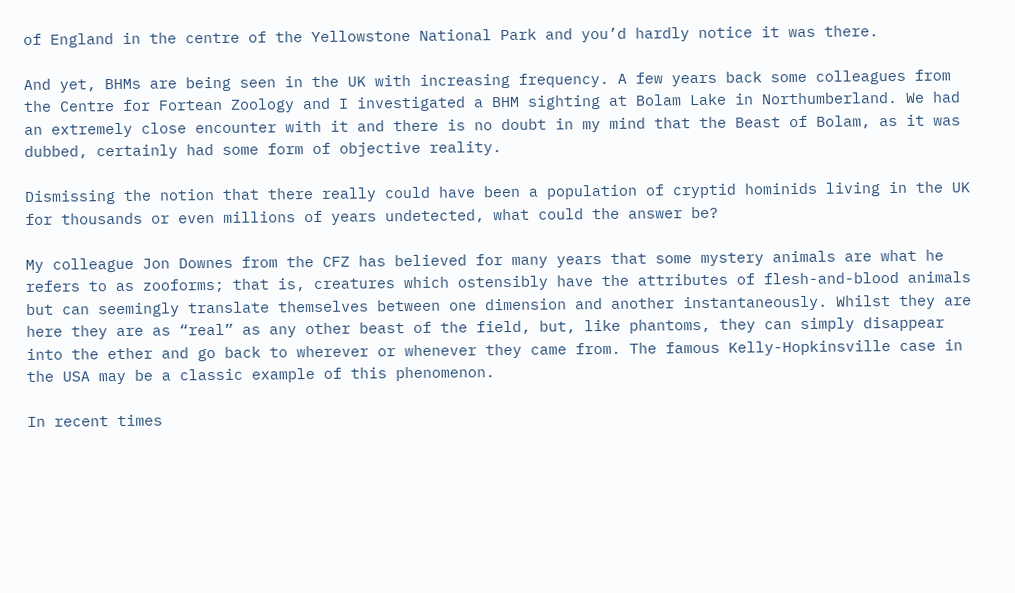of England in the centre of the Yellowstone National Park and you’d hardly notice it was there.

And yet, BHMs are being seen in the UK with increasing frequency. A few years back some colleagues from the Centre for Fortean Zoology and I investigated a BHM sighting at Bolam Lake in Northumberland. We had an extremely close encounter with it and there is no doubt in my mind that the Beast of Bolam, as it was dubbed, certainly had some form of objective reality.

Dismissing the notion that there really could have been a population of cryptid hominids living in the UK for thousands or even millions of years undetected, what could the answer be?

My colleague Jon Downes from the CFZ has believed for many years that some mystery animals are what he refers to as zooforms; that is, creatures which ostensibly have the attributes of flesh-and-blood animals but can seemingly translate themselves between one dimension and another instantaneously. Whilst they are here they are as “real” as any other beast of the field, but, like phantoms, they can simply disappear into the ether and go back to wherever or whenever they came from. The famous Kelly-Hopkinsville case in the USA may be a classic example of this phenomenon.

In recent times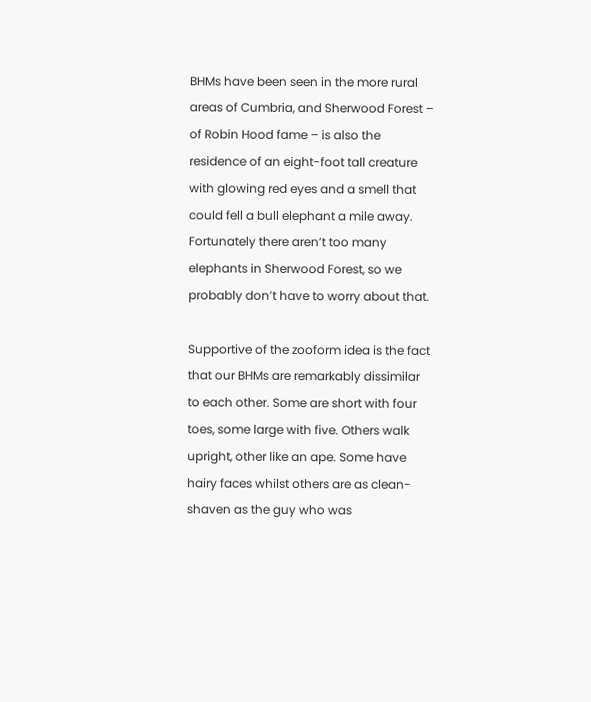BHMs have been seen in the more rural areas of Cumbria, and Sherwood Forest – of Robin Hood fame – is also the residence of an eight-foot tall creature with glowing red eyes and a smell that could fell a bull elephant a mile away. Fortunately there aren’t too many elephants in Sherwood Forest, so we probably don’t have to worry about that.

Supportive of the zooform idea is the fact that our BHMs are remarkably dissimilar to each other. Some are short with four toes, some large with five. Others walk upright, other like an ape. Some have hairy faces whilst others are as clean-shaven as the guy who was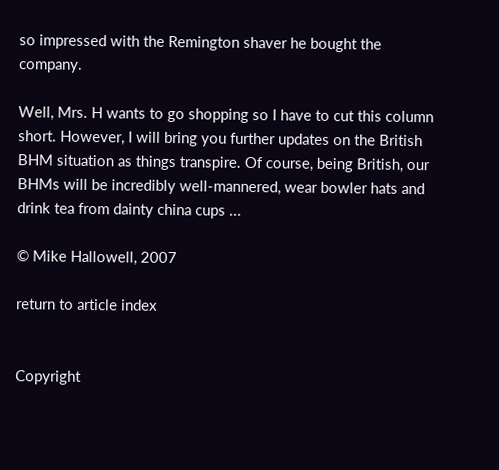so impressed with the Remington shaver he bought the company.

Well, Mrs. H wants to go shopping so I have to cut this column short. However, I will bring you further updates on the British BHM situation as things transpire. Of course, being British, our BHMs will be incredibly well-mannered, wear bowler hats and drink tea from dainty china cups ...

© Mike Hallowell, 2007

return to article index


Copyright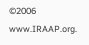©2006 www.IRAAP.org.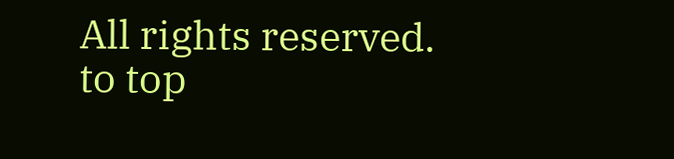All rights reserved.
to top